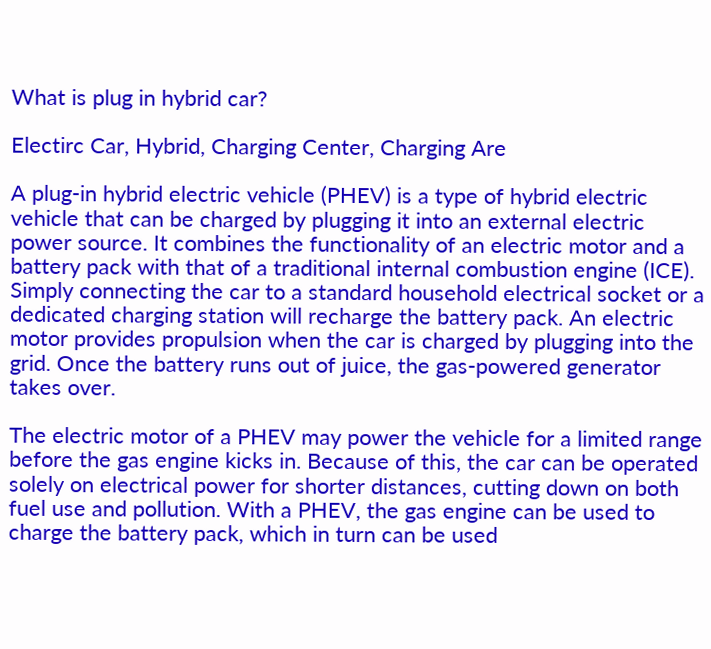What is plug in hybrid car?

Electirc Car, Hybrid, Charging Center, Charging Are

A plug-in hybrid electric vehicle (PHEV) is a type of hybrid electric vehicle that can be charged by plugging it into an external electric power source. It combines the functionality of an electric motor and a battery pack with that of a traditional internal combustion engine (ICE). Simply connecting the car to a standard household electrical socket or a dedicated charging station will recharge the battery pack. An electric motor provides propulsion when the car is charged by plugging into the grid. Once the battery runs out of juice, the gas-powered generator takes over.

The electric motor of a PHEV may power the vehicle for a limited range before the gas engine kicks in. Because of this, the car can be operated solely on electrical power for shorter distances, cutting down on both fuel use and pollution. With a PHEV, the gas engine can be used to charge the battery pack, which in turn can be used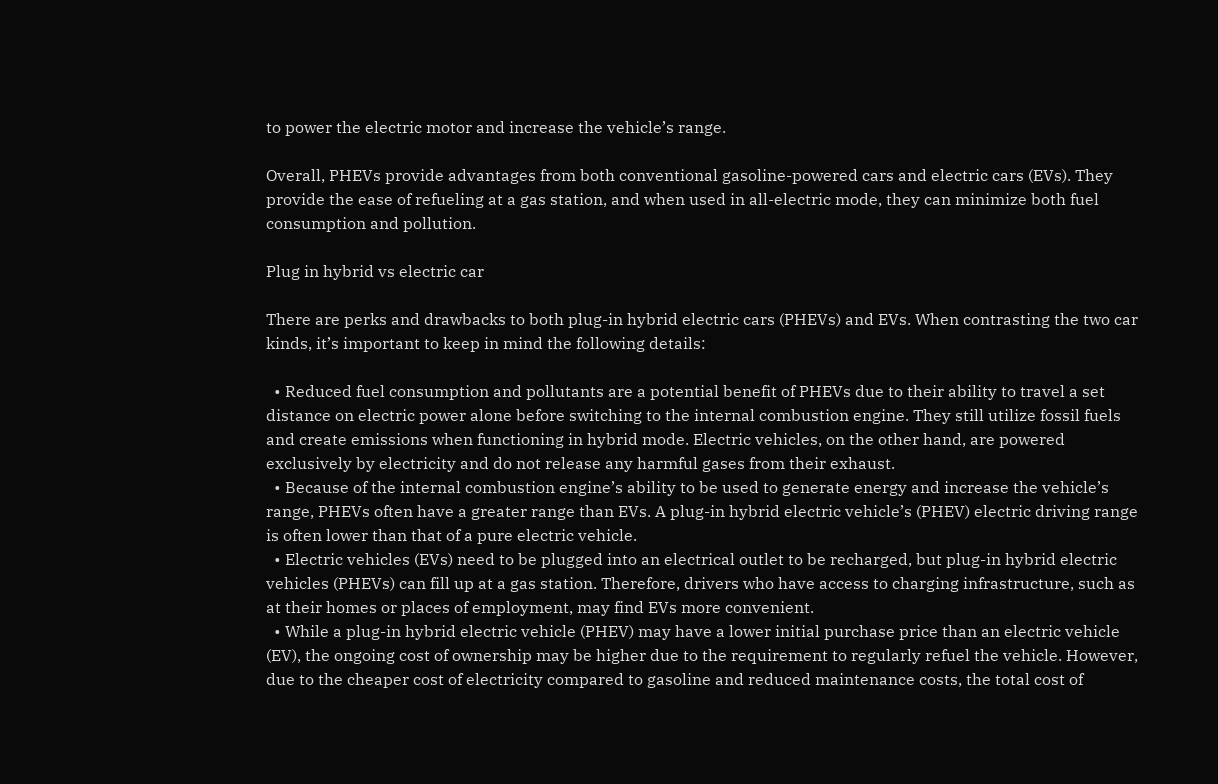to power the electric motor and increase the vehicle’s range.

Overall, PHEVs provide advantages from both conventional gasoline-powered cars and electric cars (EVs). They provide the ease of refueling at a gas station, and when used in all-electric mode, they can minimize both fuel consumption and pollution.

Plug in hybrid vs electric car

There are perks and drawbacks to both plug-in hybrid electric cars (PHEVs) and EVs. When contrasting the two car kinds, it’s important to keep in mind the following details:

  • Reduced fuel consumption and pollutants are a potential benefit of PHEVs due to their ability to travel a set distance on electric power alone before switching to the internal combustion engine. They still utilize fossil fuels and create emissions when functioning in hybrid mode. Electric vehicles, on the other hand, are powered exclusively by electricity and do not release any harmful gases from their exhaust.
  • Because of the internal combustion engine’s ability to be used to generate energy and increase the vehicle’s range, PHEVs often have a greater range than EVs. A plug-in hybrid electric vehicle’s (PHEV) electric driving range is often lower than that of a pure electric vehicle.
  • Electric vehicles (EVs) need to be plugged into an electrical outlet to be recharged, but plug-in hybrid electric vehicles (PHEVs) can fill up at a gas station. Therefore, drivers who have access to charging infrastructure, such as at their homes or places of employment, may find EVs more convenient.
  • While a plug-in hybrid electric vehicle (PHEV) may have a lower initial purchase price than an electric vehicle (EV), the ongoing cost of ownership may be higher due to the requirement to regularly refuel the vehicle. However, due to the cheaper cost of electricity compared to gasoline and reduced maintenance costs, the total cost of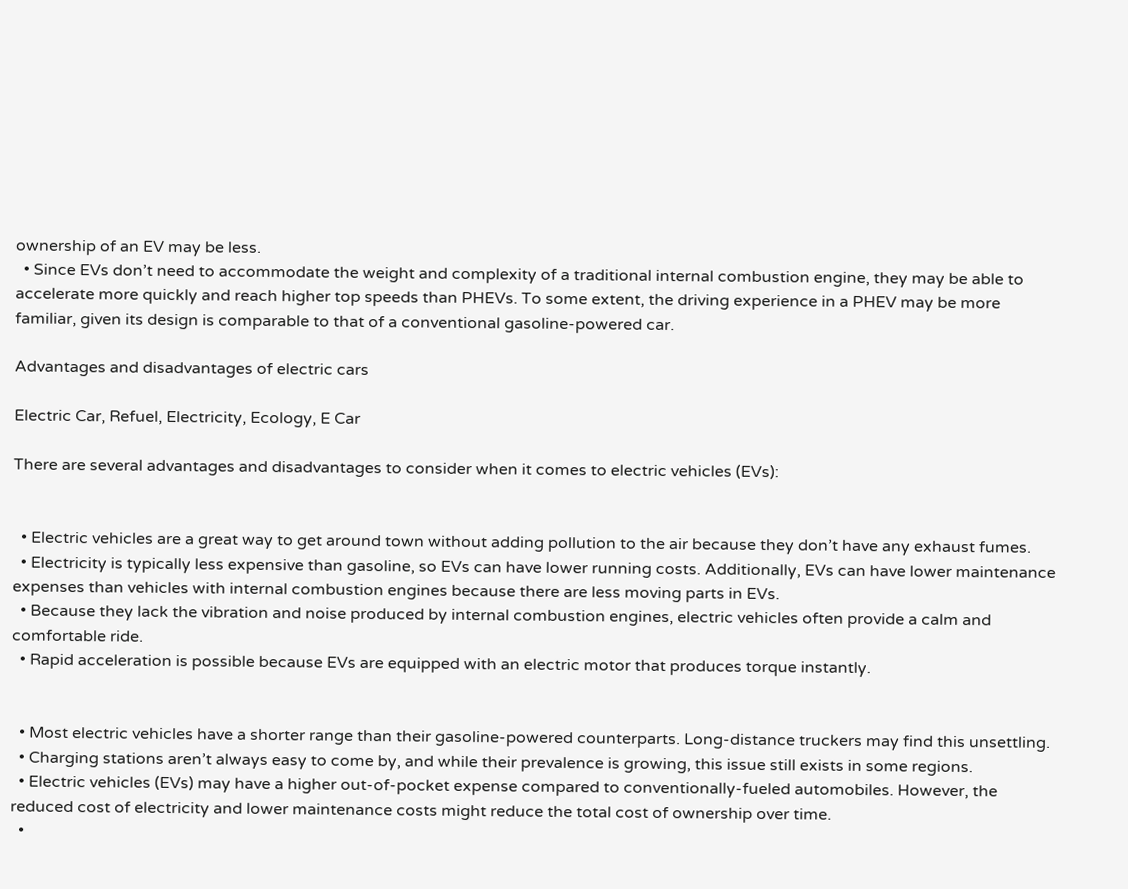ownership of an EV may be less.
  • Since EVs don’t need to accommodate the weight and complexity of a traditional internal combustion engine, they may be able to accelerate more quickly and reach higher top speeds than PHEVs. To some extent, the driving experience in a PHEV may be more familiar, given its design is comparable to that of a conventional gasoline-powered car.

Advantages and disadvantages of electric cars

Electric Car, Refuel, Electricity, Ecology, E Car

There are several advantages and disadvantages to consider when it comes to electric vehicles (EVs):


  • Electric vehicles are a great way to get around town without adding pollution to the air because they don’t have any exhaust fumes.
  • Electricity is typically less expensive than gasoline, so EVs can have lower running costs. Additionally, EVs can have lower maintenance expenses than vehicles with internal combustion engines because there are less moving parts in EVs.
  • Because they lack the vibration and noise produced by internal combustion engines, electric vehicles often provide a calm and comfortable ride.
  • Rapid acceleration is possible because EVs are equipped with an electric motor that produces torque instantly.


  • Most electric vehicles have a shorter range than their gasoline-powered counterparts. Long-distance truckers may find this unsettling.
  • Charging stations aren’t always easy to come by, and while their prevalence is growing, this issue still exists in some regions.
  • Electric vehicles (EVs) may have a higher out-of-pocket expense compared to conventionally-fueled automobiles. However, the reduced cost of electricity and lower maintenance costs might reduce the total cost of ownership over time.
  •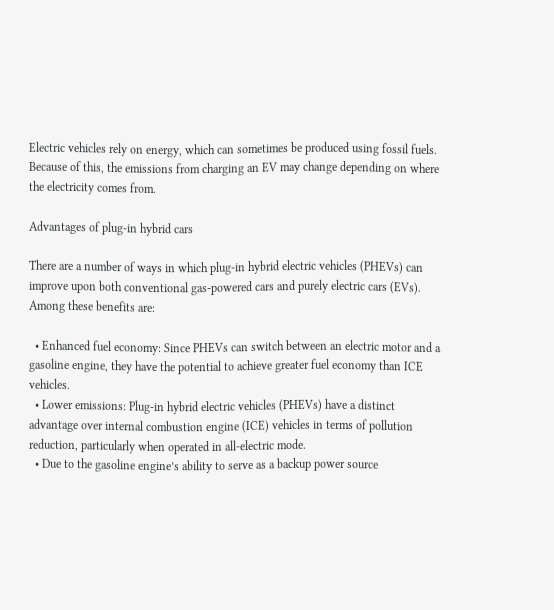Electric vehicles rely on energy, which can sometimes be produced using fossil fuels. Because of this, the emissions from charging an EV may change depending on where the electricity comes from.

Advantages of plug-in hybrid cars

There are a number of ways in which plug-in hybrid electric vehicles (PHEVs) can improve upon both conventional gas-powered cars and purely electric cars (EVs). Among these benefits are:

  • Enhanced fuel economy: Since PHEVs can switch between an electric motor and a gasoline engine, they have the potential to achieve greater fuel economy than ICE vehicles.
  • Lower emissions: Plug-in hybrid electric vehicles (PHEVs) have a distinct advantage over internal combustion engine (ICE) vehicles in terms of pollution reduction, particularly when operated in all-electric mode.
  • Due to the gasoline engine’s ability to serve as a backup power source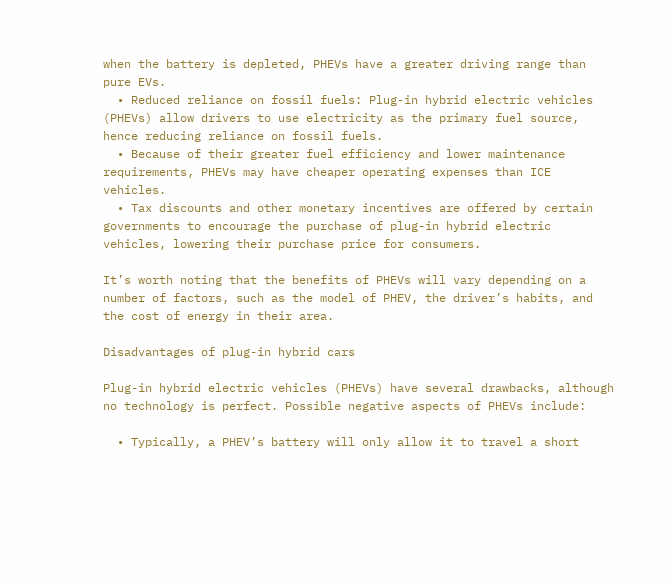when the battery is depleted, PHEVs have a greater driving range than pure EVs.
  • Reduced reliance on fossil fuels: Plug-in hybrid electric vehicles (PHEVs) allow drivers to use electricity as the primary fuel source, hence reducing reliance on fossil fuels.
  • Because of their greater fuel efficiency and lower maintenance requirements, PHEVs may have cheaper operating expenses than ICE vehicles.
  • Tax discounts and other monetary incentives are offered by certain governments to encourage the purchase of plug-in hybrid electric vehicles, lowering their purchase price for consumers.

It’s worth noting that the benefits of PHEVs will vary depending on a number of factors, such as the model of PHEV, the driver’s habits, and the cost of energy in their area.

Disadvantages of plug-in hybrid cars

Plug-in hybrid electric vehicles (PHEVs) have several drawbacks, although no technology is perfect. Possible negative aspects of PHEVs include:

  • Typically, a PHEV’s battery will only allow it to travel a short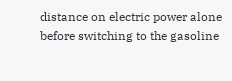distance on electric power alone before switching to the gasoline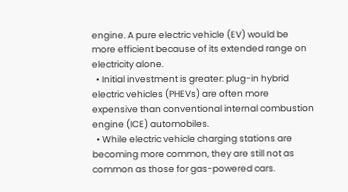engine. A pure electric vehicle (EV) would be more efficient because of its extended range on electricity alone.
  • Initial investment is greater: plug-in hybrid electric vehicles (PHEVs) are often more expensive than conventional internal combustion engine (ICE) automobiles.
  • While electric vehicle charging stations are becoming more common, they are still not as common as those for gas-powered cars.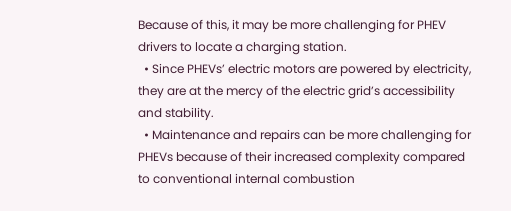Because of this, it may be more challenging for PHEV drivers to locate a charging station.
  • Since PHEVs’ electric motors are powered by electricity, they are at the mercy of the electric grid’s accessibility and stability.
  • Maintenance and repairs can be more challenging for PHEVs because of their increased complexity compared to conventional internal combustion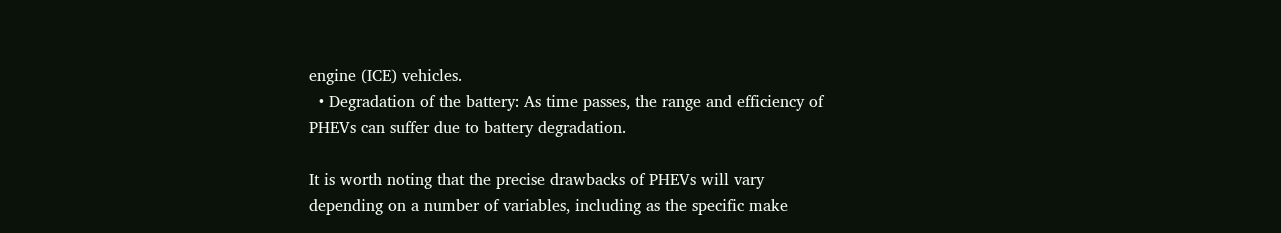engine (ICE) vehicles.
  • Degradation of the battery: As time passes, the range and efficiency of PHEVs can suffer due to battery degradation.

It is worth noting that the precise drawbacks of PHEVs will vary depending on a number of variables, including as the specific make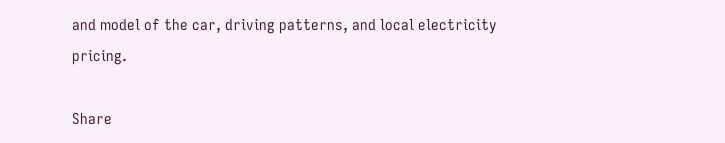and model of the car, driving patterns, and local electricity pricing.

Share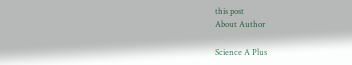this post
About Author

Science A Plus